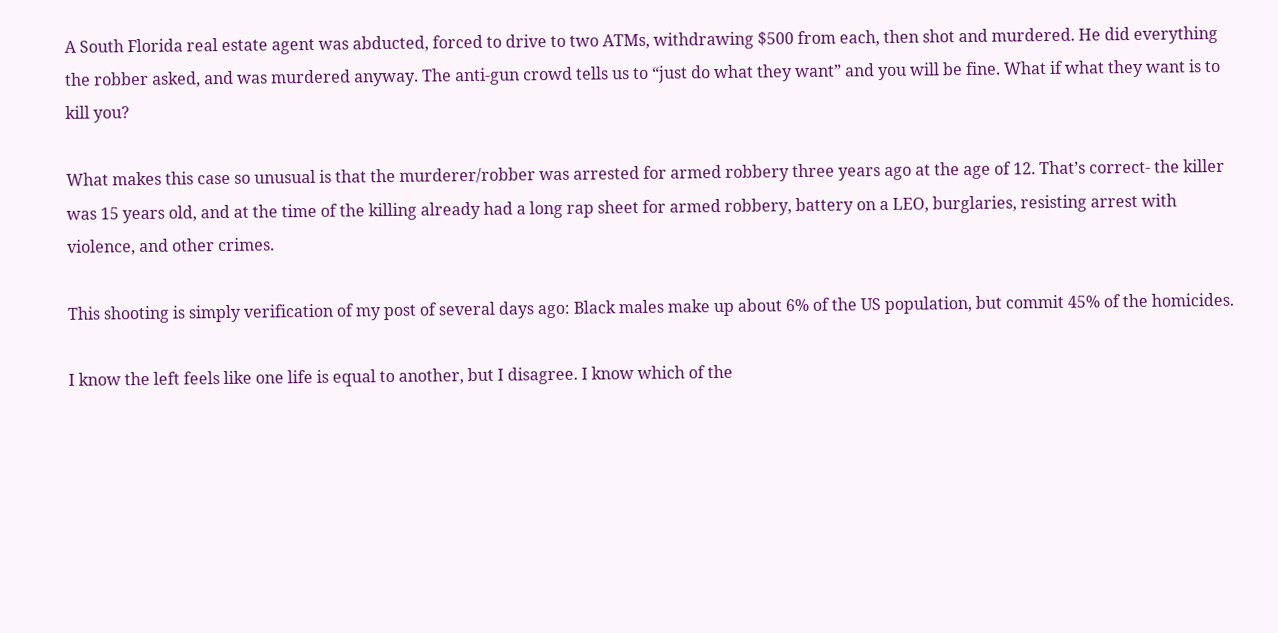A South Florida real estate agent was abducted, forced to drive to two ATMs, withdrawing $500 from each, then shot and murdered. He did everything the robber asked, and was murdered anyway. The anti-gun crowd tells us to “just do what they want” and you will be fine. What if what they want is to kill you?

What makes this case so unusual is that the murderer/robber was arrested for armed robbery three years ago at the age of 12. That’s correct- the killer was 15 years old, and at the time of the killing already had a long rap sheet for armed robbery, battery on a LEO, burglaries, resisting arrest with violence, and other crimes.

This shooting is simply verification of my post of several days ago: Black males make up about 6% of the US population, but commit 45% of the homicides.

I know the left feels like one life is equal to another, but I disagree. I know which of the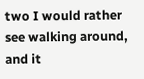two I would rather see walking around, and it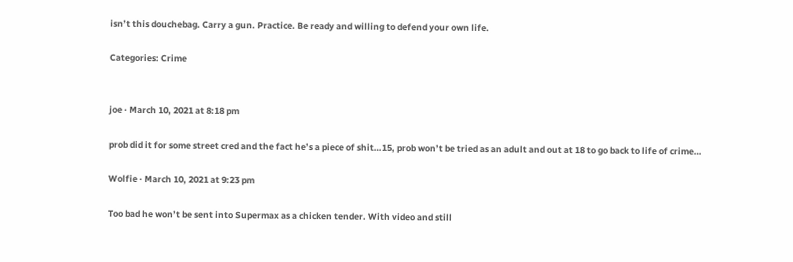isn’t this douchebag. Carry a gun. Practice. Be ready and willing to defend your own life.

Categories: Crime


joe · March 10, 2021 at 8:18 pm

prob did it for some street cred and the fact he’s a piece of shit…15, prob won’t be tried as an adult and out at 18 to go back to life of crime…

Wolfie · March 10, 2021 at 9:23 pm

Too bad he won’t be sent into Supermax as a chicken tender. With video and still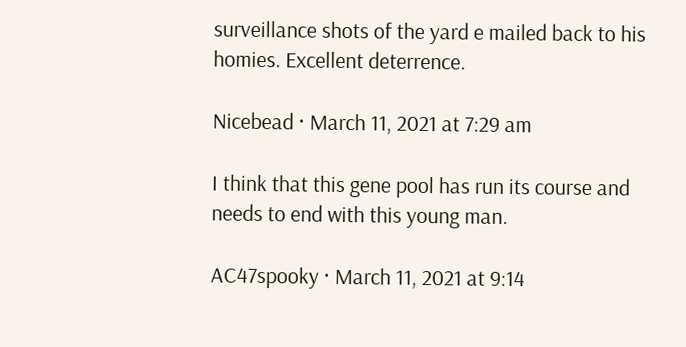surveillance shots of the yard e mailed back to his homies. Excellent deterrence.

Nicebead · March 11, 2021 at 7:29 am

I think that this gene pool has run its course and needs to end with this young man.

AC47spooky · March 11, 2021 at 9:14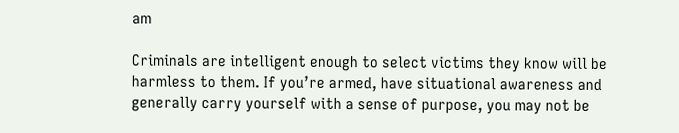am

Criminals are intelligent enough to select victims they know will be harmless to them. If you’re armed, have situational awareness and generally carry yourself with a sense of purpose, you may not be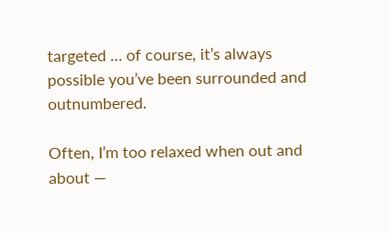targeted … of course, it’s always possible you’ve been surrounded and outnumbered.

Often, I’m too relaxed when out and about —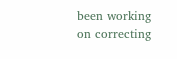been working on correcting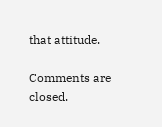that attitude.

Comments are closed.